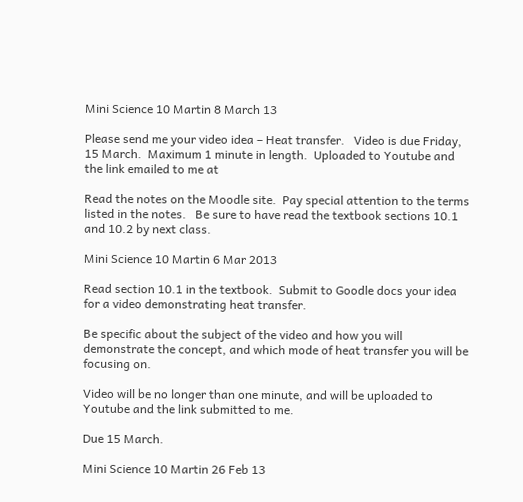Mini Science 10 Martin 8 March 13

Please send me your video idea – Heat transfer.   Video is due Friday, 15 March.  Maximum 1 minute in length.  Uploaded to Youtube and the link emailed to me at

Read the notes on the Moodle site.  Pay special attention to the terms listed in the notes.   Be sure to have read the textbook sections 10.1 and 10.2 by next class.

Mini Science 10 Martin 6 Mar 2013

Read section 10.1 in the textbook.  Submit to Goodle docs your idea for a video demonstrating heat transfer.

Be specific about the subject of the video and how you will demonstrate the concept, and which mode of heat transfer you will be focusing on.

Video will be no longer than one minute, and will be uploaded to Youtube and the link submitted to me.

Due 15 March.

Mini Science 10 Martin 26 Feb 13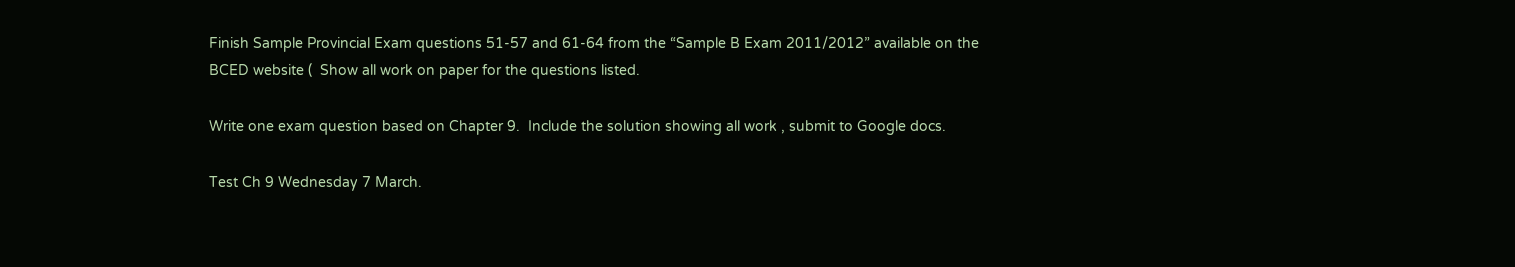Finish Sample Provincial Exam questions 51-57 and 61-64 from the “Sample B Exam 2011/2012” available on the BCED website (  Show all work on paper for the questions listed.

Write one exam question based on Chapter 9.  Include the solution showing all work , submit to Google docs.

Test Ch 9 Wednesday 7 March.